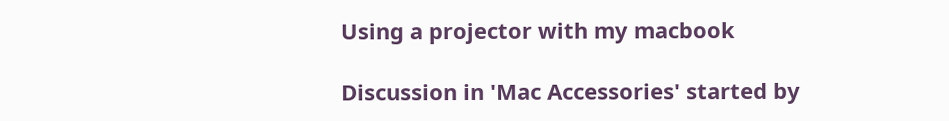Using a projector with my macbook

Discussion in 'Mac Accessories' started by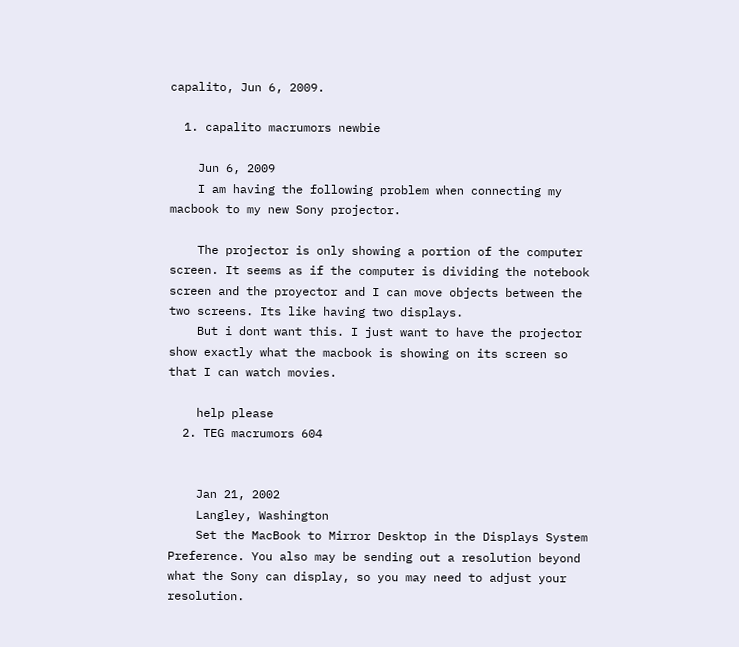capalito, Jun 6, 2009.

  1. capalito macrumors newbie

    Jun 6, 2009
    I am having the following problem when connecting my macbook to my new Sony projector.

    The projector is only showing a portion of the computer screen. It seems as if the computer is dividing the notebook screen and the proyector and I can move objects between the two screens. Its like having two displays.
    But i dont want this. I just want to have the projector show exactly what the macbook is showing on its screen so that I can watch movies.

    help please
  2. TEG macrumors 604


    Jan 21, 2002
    Langley, Washington
    Set the MacBook to Mirror Desktop in the Displays System Preference. You also may be sending out a resolution beyond what the Sony can display, so you may need to adjust your resolution.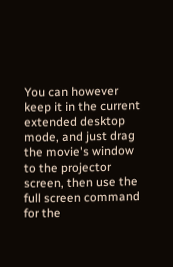You can however keep it in the current extended desktop mode, and just drag the movie's window to the projector screen, then use the full screen command for the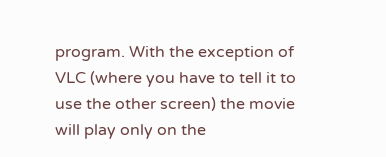program. With the exception of VLC (where you have to tell it to use the other screen) the movie will play only on the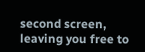second screen, leaving you free to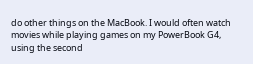do other things on the MacBook. I would often watch movies while playing games on my PowerBook G4, using the second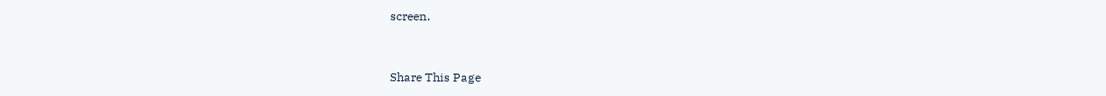screen.


Share This Page